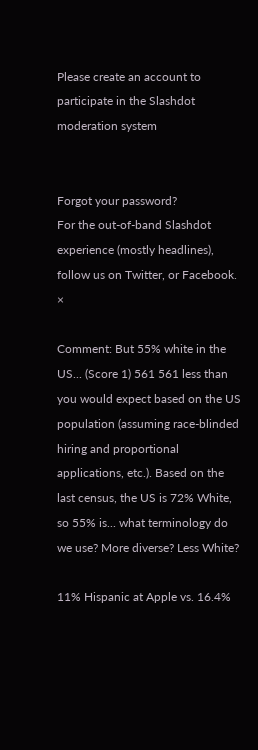Please create an account to participate in the Slashdot moderation system


Forgot your password?
For the out-of-band Slashdot experience (mostly headlines), follow us on Twitter, or Facebook. ×

Comment: But 55% white in the US... (Score 1) 561 561 less than you would expect based on the US population (assuming race-blinded hiring and proportional applications, etc.). Based on the last census, the US is 72% White, so 55% is... what terminology do we use? More diverse? Less White?

11% Hispanic at Apple vs. 16.4%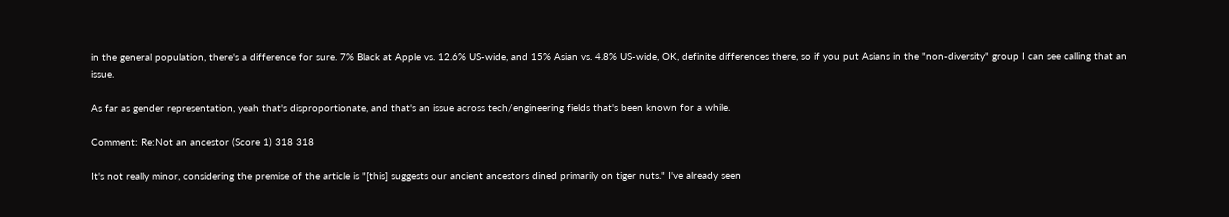in the general population, there's a difference for sure. 7% Black at Apple vs. 12.6% US-wide, and 15% Asian vs. 4.8% US-wide, OK, definite differences there, so if you put Asians in the "non-diversity" group I can see calling that an issue.

As far as gender representation, yeah that's disproportionate, and that's an issue across tech/engineering fields that's been known for a while.

Comment: Re:Not an ancestor (Score 1) 318 318

It's not really minor, considering the premise of the article is "[this] suggests our ancient ancestors dined primarily on tiger nuts." I've already seen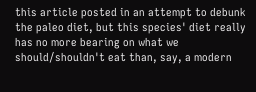this article posted in an attempt to debunk the paleo diet, but this species' diet really has no more bearing on what we should/shouldn't eat than, say, a modern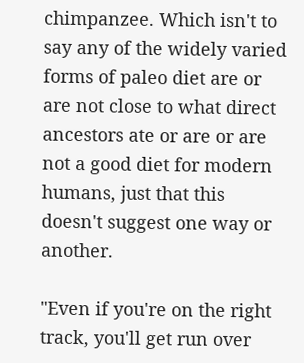chimpanzee. Which isn't to say any of the widely varied forms of paleo diet are or are not close to what direct ancestors ate or are or are not a good diet for modern humans, just that this doesn't suggest one way or another.

"Even if you're on the right track, you'll get run over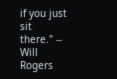if you just sit there." -- Will Rogers